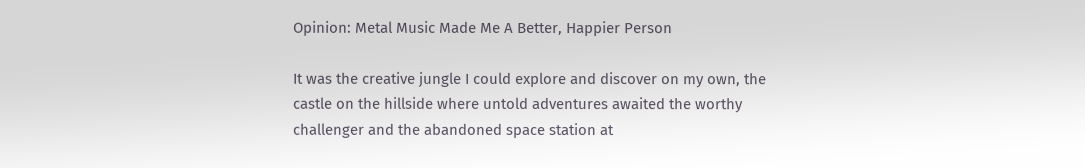Opinion: Metal Music Made Me A Better, Happier Person

It was the creative jungle I could explore and discover on my own, the castle on the hillside where untold adventures awaited the worthy challenger and the abandoned space station at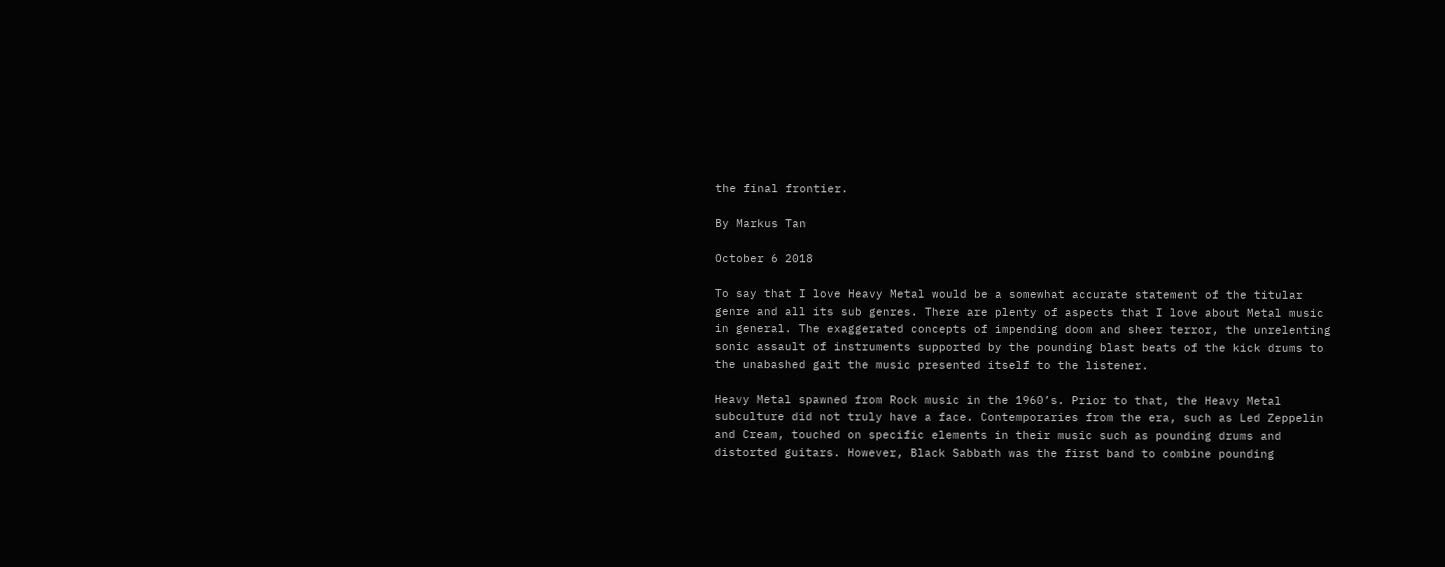the final frontier.

By Markus Tan

October 6 2018

To say that I love Heavy Metal would be a somewhat accurate statement of the titular genre and all its sub genres. There are plenty of aspects that I love about Metal music in general. The exaggerated concepts of impending doom and sheer terror, the unrelenting sonic assault of instruments supported by the pounding blast beats of the kick drums to the unabashed gait the music presented itself to the listener.

Heavy Metal spawned from Rock music in the 1960’s. Prior to that, the Heavy Metal subculture did not truly have a face. Contemporaries from the era, such as Led Zeppelin and Cream, touched on specific elements in their music such as pounding drums and distorted guitars. However, Black Sabbath was the first band to combine pounding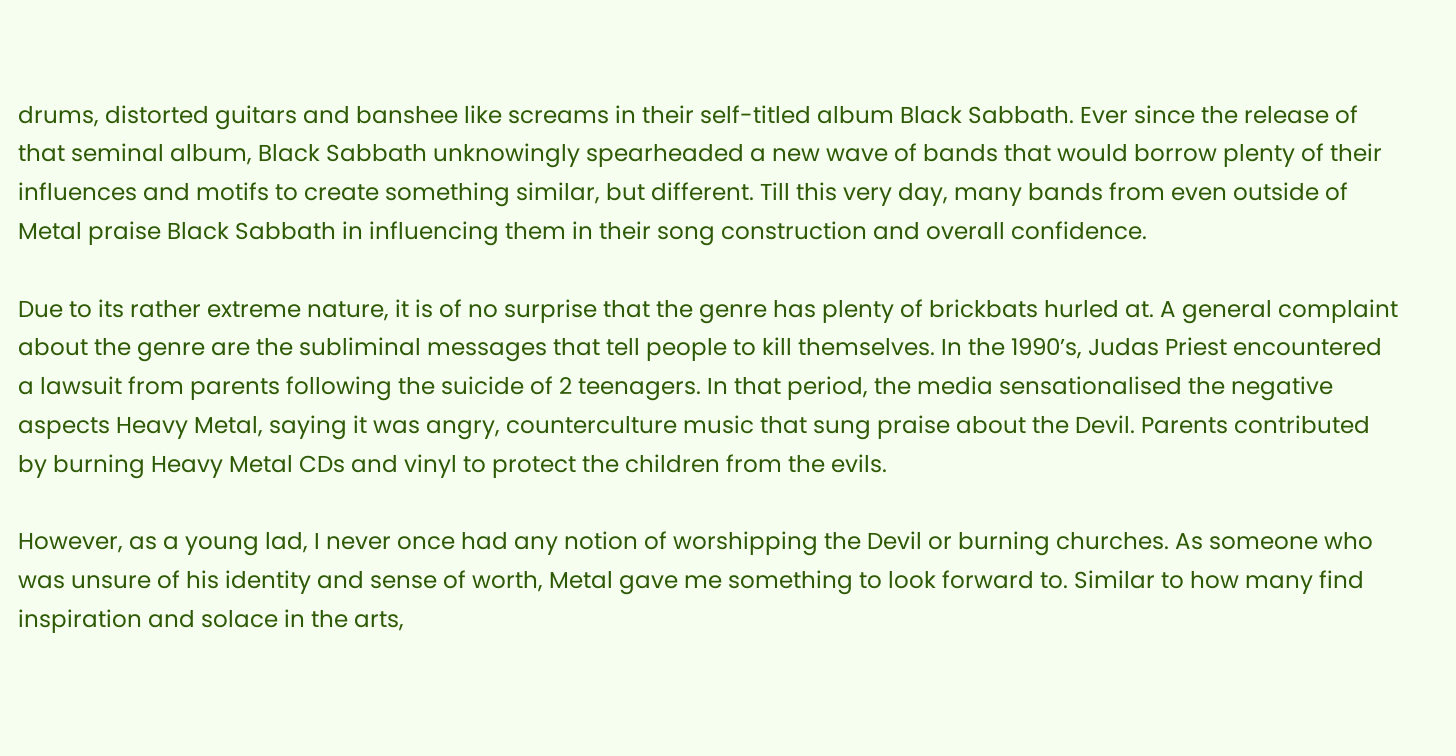drums, distorted guitars and banshee like screams in their self-titled album Black Sabbath. Ever since the release of that seminal album, Black Sabbath unknowingly spearheaded a new wave of bands that would borrow plenty of their influences and motifs to create something similar, but different. Till this very day, many bands from even outside of Metal praise Black Sabbath in influencing them in their song construction and overall confidence.

Due to its rather extreme nature, it is of no surprise that the genre has plenty of brickbats hurled at. A general complaint about the genre are the subliminal messages that tell people to kill themselves. In the 1990’s, Judas Priest encountered a lawsuit from parents following the suicide of 2 teenagers. In that period, the media sensationalised the negative aspects Heavy Metal, saying it was angry, counterculture music that sung praise about the Devil. Parents contributed by burning Heavy Metal CDs and vinyl to protect the children from the evils.

However, as a young lad, I never once had any notion of worshipping the Devil or burning churches. As someone who was unsure of his identity and sense of worth, Metal gave me something to look forward to. Similar to how many find inspiration and solace in the arts,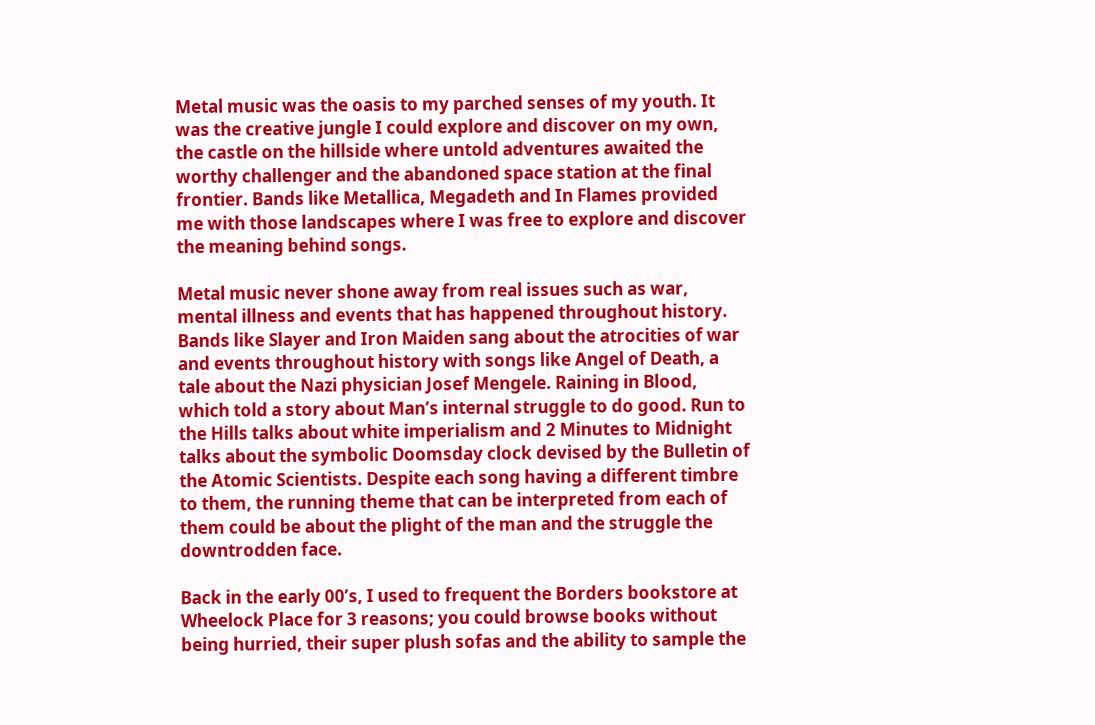Metal music was the oasis to my parched senses of my youth. It was the creative jungle I could explore and discover on my own, the castle on the hillside where untold adventures awaited the worthy challenger and the abandoned space station at the final frontier. Bands like Metallica, Megadeth and In Flames provided me with those landscapes where I was free to explore and discover the meaning behind songs.

Metal music never shone away from real issues such as war, mental illness and events that has happened throughout history. Bands like Slayer and Iron Maiden sang about the atrocities of war and events throughout history with songs like Angel of Death, a tale about the Nazi physician Josef Mengele. Raining in Blood, which told a story about Man’s internal struggle to do good. Run to the Hills talks about white imperialism and 2 Minutes to Midnight talks about the symbolic Doomsday clock devised by the Bulletin of the Atomic Scientists. Despite each song having a different timbre to them, the running theme that can be interpreted from each of them could be about the plight of the man and the struggle the downtrodden face.

Back in the early 00’s, I used to frequent the Borders bookstore at Wheelock Place for 3 reasons; you could browse books without being hurried, their super plush sofas and the ability to sample the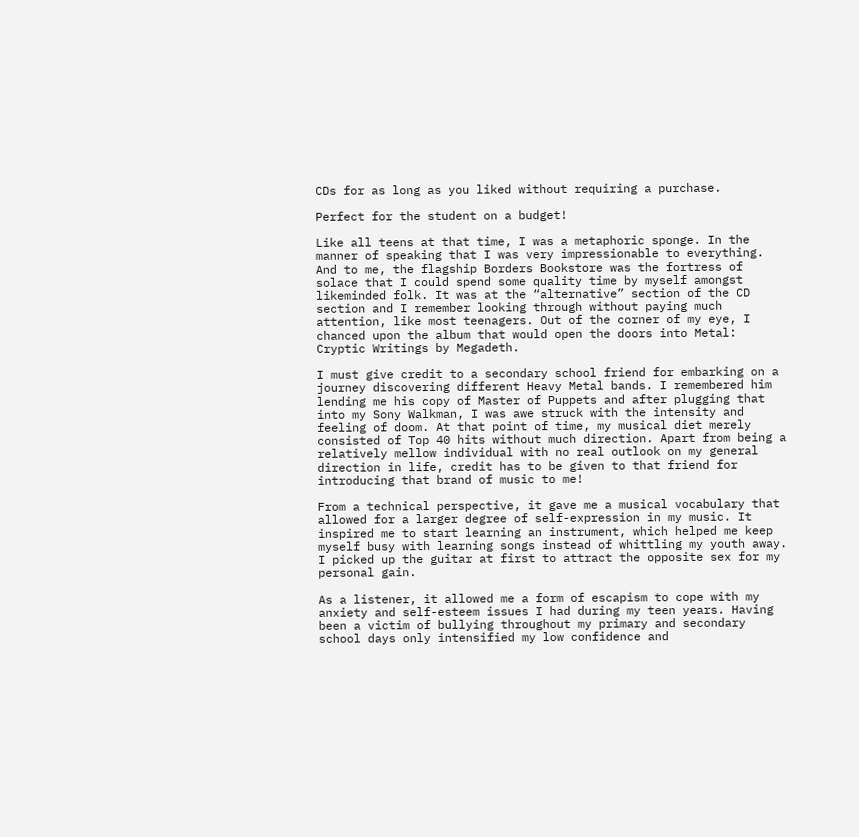CDs for as long as you liked without requiring a purchase.

Perfect for the student on a budget!

Like all teens at that time, I was a metaphoric sponge. In the manner of speaking that I was very impressionable to everything. And to me, the flagship Borders Bookstore was the fortress of solace that I could spend some quality time by myself amongst likeminded folk. It was at the “alternative” section of the CD section and I remember looking through without paying much attention, like most teenagers. Out of the corner of my eye, I chanced upon the album that would open the doors into Metal: Cryptic Writings by Megadeth.

I must give credit to a secondary school friend for embarking on a journey discovering different Heavy Metal bands. I remembered him lending me his copy of Master of Puppets and after plugging that into my Sony Walkman, I was awe struck with the intensity and feeling of doom. At that point of time, my musical diet merely consisted of Top 40 hits without much direction. Apart from being a relatively mellow individual with no real outlook on my general direction in life, credit has to be given to that friend for introducing that brand of music to me!

From a technical perspective, it gave me a musical vocabulary that allowed for a larger degree of self-expression in my music. It inspired me to start learning an instrument, which helped me keep myself busy with learning songs instead of whittling my youth away. I picked up the guitar at first to attract the opposite sex for my personal gain.

As a listener, it allowed me a form of escapism to cope with my anxiety and self-esteem issues I had during my teen years. Having been a victim of bullying throughout my primary and secondary school days only intensified my low confidence and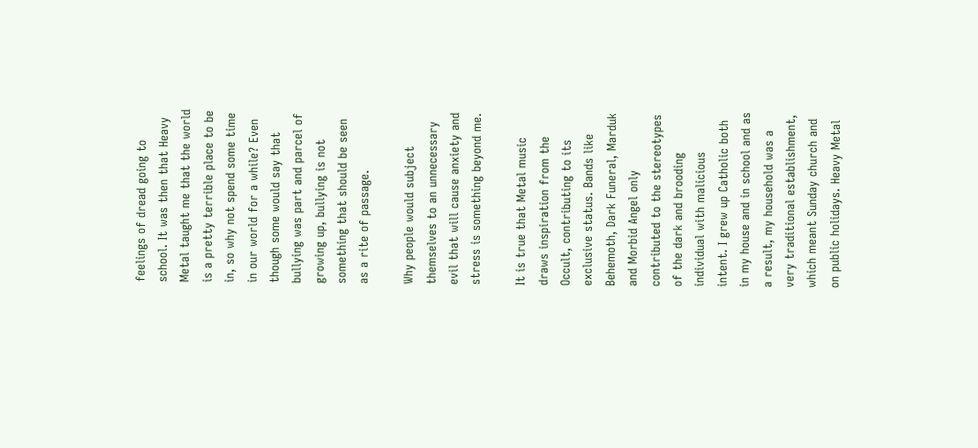feelings of dread going to school. It was then that Heavy Metal taught me that the world is a pretty terrible place to be in, so why not spend some time in our world for a while? Even though some would say that bullying was part and parcel of growing up, bullying is not something that should be seen as a rite of passage.

Why people would subject themselves to an unnecessary evil that will cause anxiety and stress is something beyond me.

It is true that Metal music draws inspiration from the Occult, contributing to its exclusive status. Bands like Behemoth, Dark Funeral, Marduk and Morbid Angel only contributed to the stereotypes of the dark and brooding individual with malicious intent. I grew up Catholic both in my house and in school and as a result, my household was a very traditional establishment, which meant Sunday church and on public holidays. Heavy Metal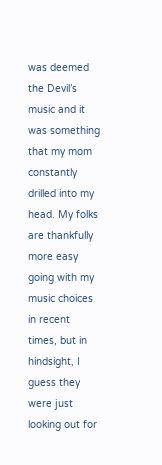was deemed the Devil’s music and it was something that my mom constantly drilled into my head. My folks are thankfully more easy going with my music choices in recent times, but in hindsight, I guess they were just looking out for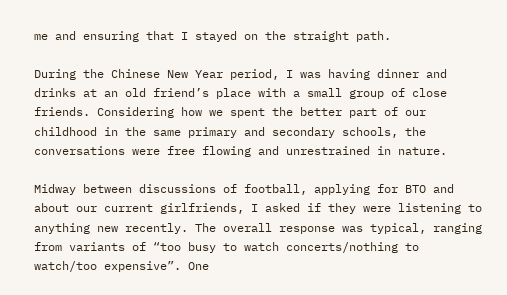me and ensuring that I stayed on the straight path.

During the Chinese New Year period, I was having dinner and drinks at an old friend’s place with a small group of close friends. Considering how we spent the better part of our childhood in the same primary and secondary schools, the conversations were free flowing and unrestrained in nature.

Midway between discussions of football, applying for BTO and about our current girlfriends, I asked if they were listening to anything new recently. The overall response was typical, ranging from variants of “too busy to watch concerts/nothing to watch/too expensive”. One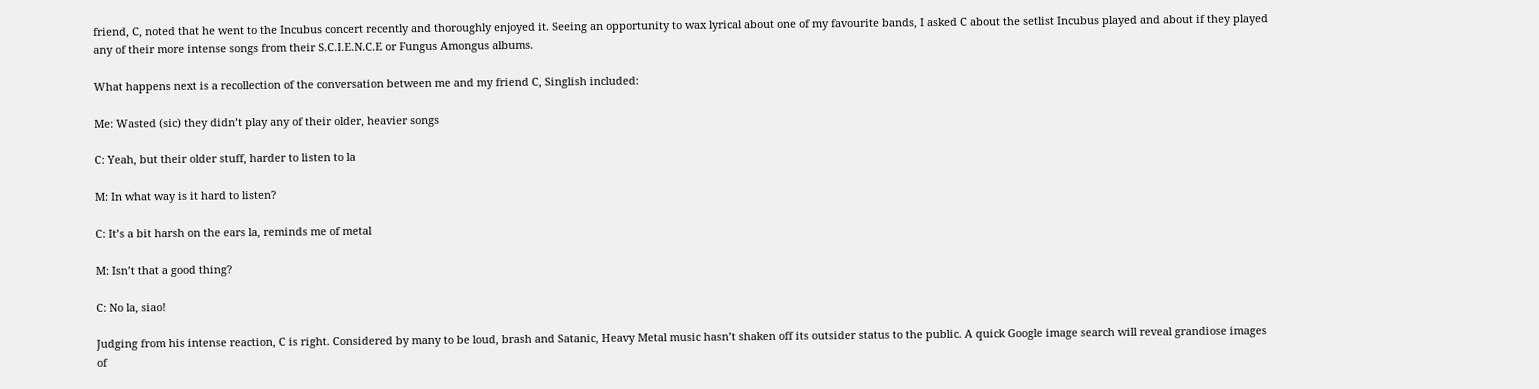friend, C, noted that he went to the Incubus concert recently and thoroughly enjoyed it. Seeing an opportunity to wax lyrical about one of my favourite bands, I asked C about the setlist Incubus played and about if they played any of their more intense songs from their S.C.I.E.N.C.E or Fungus Amongus albums.

What happens next is a recollection of the conversation between me and my friend C, Singlish included:

Me: Wasted (sic) they didn’t play any of their older, heavier songs

C: Yeah, but their older stuff, harder to listen to la

M: In what way is it hard to listen?

C: It’s a bit harsh on the ears la, reminds me of metal

M: Isn’t that a good thing?

C: No la, siao!

Judging from his intense reaction, C is right. Considered by many to be loud, brash and Satanic, Heavy Metal music hasn’t shaken off its outsider status to the public. A quick Google image search will reveal grandiose images of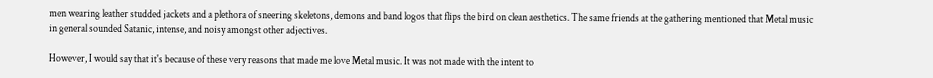men wearing leather studded jackets and a plethora of sneering skeletons, demons and band logos that flips the bird on clean aesthetics. The same friends at the gathering mentioned that Metal music in general sounded Satanic, intense, and noisy amongst other adjectives.

However, I would say that it's because of these very reasons that made me love Metal music. It was not made with the intent to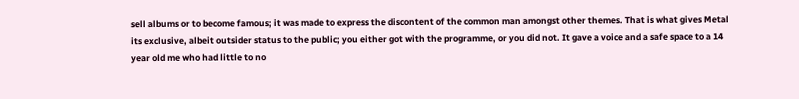sell albums or to become famous; it was made to express the discontent of the common man amongst other themes. That is what gives Metal its exclusive, albeit outsider status to the public; you either got with the programme, or you did not. It gave a voice and a safe space to a 14 year old me who had little to no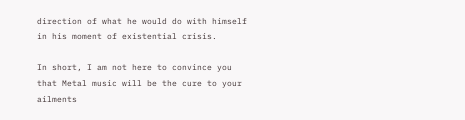direction of what he would do with himself in his moment of existential crisis.

In short, I am not here to convince you that Metal music will be the cure to your ailments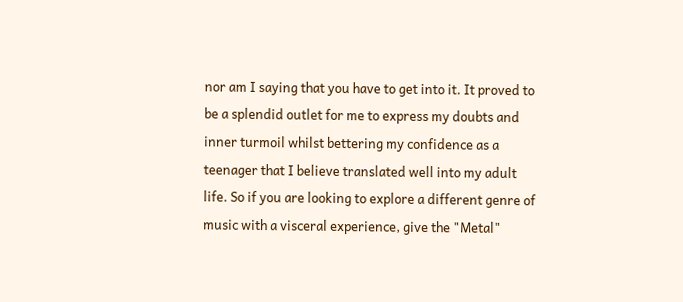nor am I saying that you have to get into it. It proved to be a splendid outlet for me to express my doubts and inner turmoil whilst bettering my confidence as a teenager that I believe translated well into my adult life. So if you are looking to explore a different genre of music with a visceral experience, give the "Metal"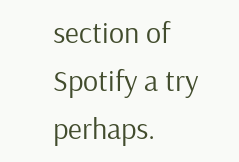section of Spotify a try perhaps.